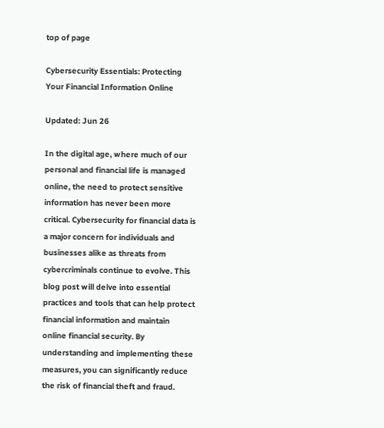top of page

Cybersecurity Essentials: Protecting Your Financial Information Online

Updated: Jun 26

In the digital age, where much of our personal and financial life is managed online, the need to protect sensitive information has never been more critical. Cybersecurity for financial data is a major concern for individuals and businesses alike as threats from cybercriminals continue to evolve. This blog post will delve into essential practices and tools that can help protect financial information and maintain online financial security. By understanding and implementing these measures, you can significantly reduce the risk of financial theft and fraud.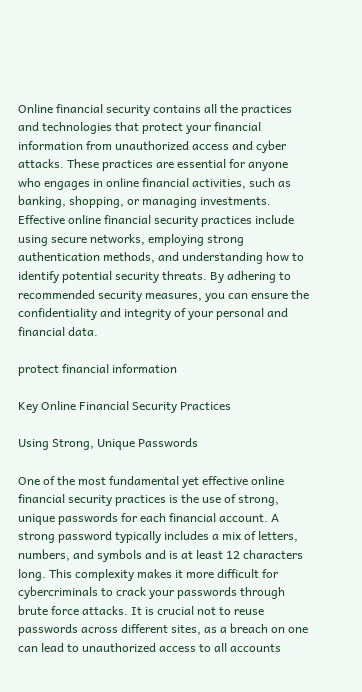Online financial security contains all the practices and technologies that protect your financial information from unauthorized access and cyber attacks. These practices are essential for anyone who engages in online financial activities, such as banking, shopping, or managing investments. Effective online financial security practices include using secure networks, employing strong authentication methods, and understanding how to identify potential security threats. By adhering to recommended security measures, you can ensure the confidentiality and integrity of your personal and financial data.

protect financial information

Key Online Financial Security Practices

Using Strong, Unique Passwords

One of the most fundamental yet effective online financial security practices is the use of strong, unique passwords for each financial account. A strong password typically includes a mix of letters, numbers, and symbols and is at least 12 characters long. This complexity makes it more difficult for cybercriminals to crack your passwords through brute force attacks. It is crucial not to reuse passwords across different sites, as a breach on one can lead to unauthorized access to all accounts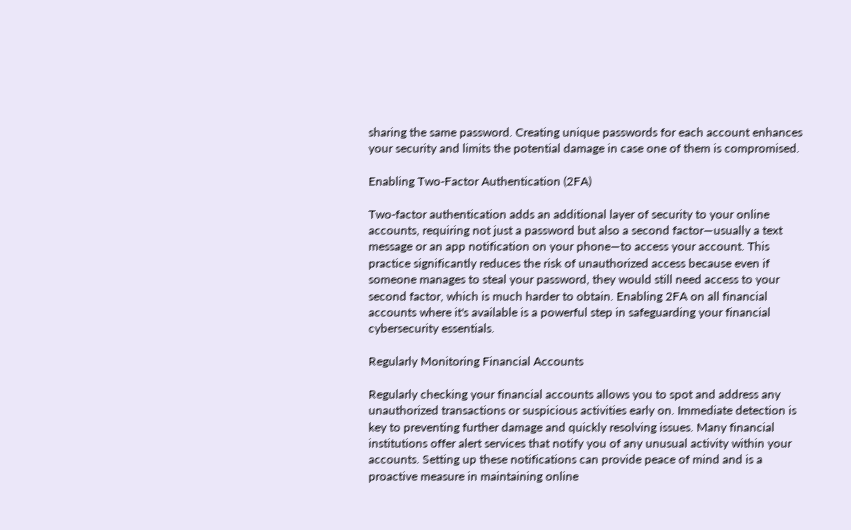sharing the same password. Creating unique passwords for each account enhances your security and limits the potential damage in case one of them is compromised.

Enabling Two-Factor Authentication (2FA)

Two-factor authentication adds an additional layer of security to your online accounts, requiring not just a password but also a second factor—usually a text message or an app notification on your phone—to access your account. This practice significantly reduces the risk of unauthorized access because even if someone manages to steal your password, they would still need access to your second factor, which is much harder to obtain. Enabling 2FA on all financial accounts where it's available is a powerful step in safeguarding your financial cybersecurity essentials.

Regularly Monitoring Financial Accounts

Regularly checking your financial accounts allows you to spot and address any unauthorized transactions or suspicious activities early on. Immediate detection is key to preventing further damage and quickly resolving issues. Many financial institutions offer alert services that notify you of any unusual activity within your accounts. Setting up these notifications can provide peace of mind and is a proactive measure in maintaining online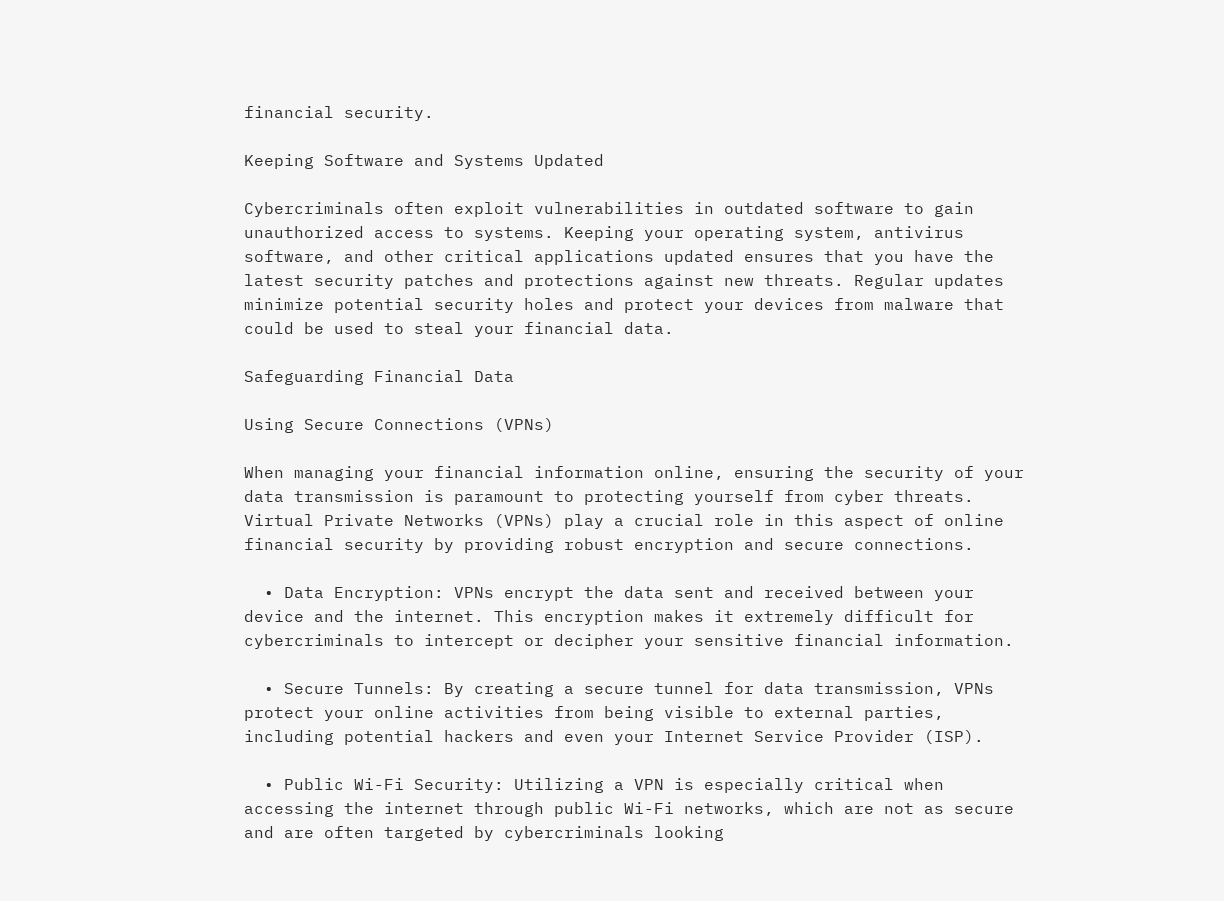financial security.

Keeping Software and Systems Updated

Cybercriminals often exploit vulnerabilities in outdated software to gain unauthorized access to systems. Keeping your operating system, antivirus software, and other critical applications updated ensures that you have the latest security patches and protections against new threats. Regular updates minimize potential security holes and protect your devices from malware that could be used to steal your financial data.

Safeguarding Financial Data

Using Secure Connections (VPNs)

When managing your financial information online, ensuring the security of your data transmission is paramount to protecting yourself from cyber threats. Virtual Private Networks (VPNs) play a crucial role in this aspect of online financial security by providing robust encryption and secure connections.

  • Data Encryption: VPNs encrypt the data sent and received between your device and the internet. This encryption makes it extremely difficult for cybercriminals to intercept or decipher your sensitive financial information.

  • Secure Tunnels: By creating a secure tunnel for data transmission, VPNs protect your online activities from being visible to external parties, including potential hackers and even your Internet Service Provider (ISP).

  • Public Wi-Fi Security: Utilizing a VPN is especially critical when accessing the internet through public Wi-Fi networks, which are not as secure and are often targeted by cybercriminals looking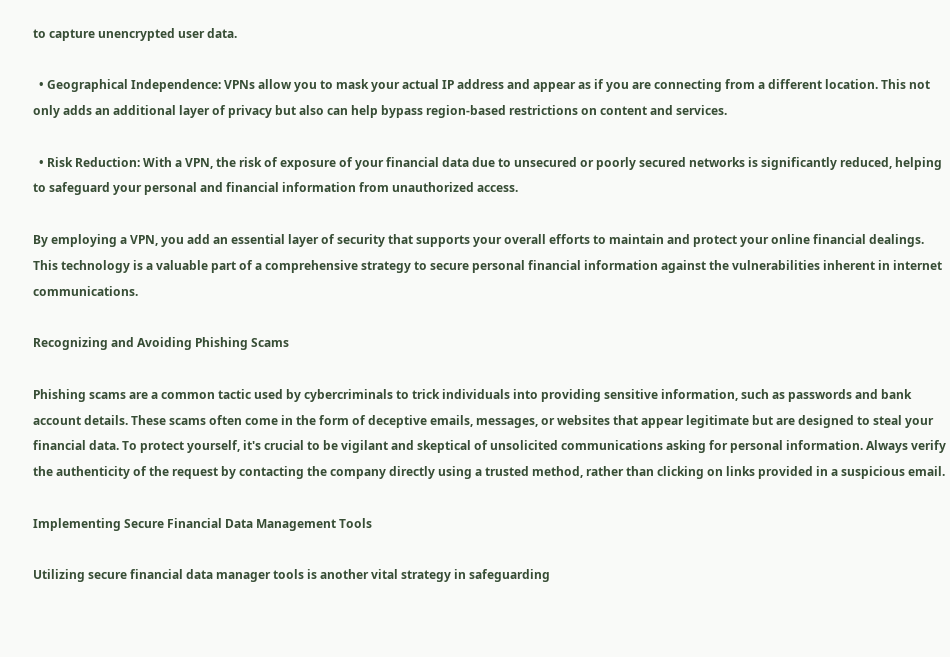to capture unencrypted user data.

  • Geographical Independence: VPNs allow you to mask your actual IP address and appear as if you are connecting from a different location. This not only adds an additional layer of privacy but also can help bypass region-based restrictions on content and services.

  • Risk Reduction: With a VPN, the risk of exposure of your financial data due to unsecured or poorly secured networks is significantly reduced, helping to safeguard your personal and financial information from unauthorized access.

By employing a VPN, you add an essential layer of security that supports your overall efforts to maintain and protect your online financial dealings. This technology is a valuable part of a comprehensive strategy to secure personal financial information against the vulnerabilities inherent in internet communications.

Recognizing and Avoiding Phishing Scams

Phishing scams are a common tactic used by cybercriminals to trick individuals into providing sensitive information, such as passwords and bank account details. These scams often come in the form of deceptive emails, messages, or websites that appear legitimate but are designed to steal your financial data. To protect yourself, it's crucial to be vigilant and skeptical of unsolicited communications asking for personal information. Always verify the authenticity of the request by contacting the company directly using a trusted method, rather than clicking on links provided in a suspicious email.

Implementing Secure Financial Data Management Tools

Utilizing secure financial data manager tools is another vital strategy in safeguarding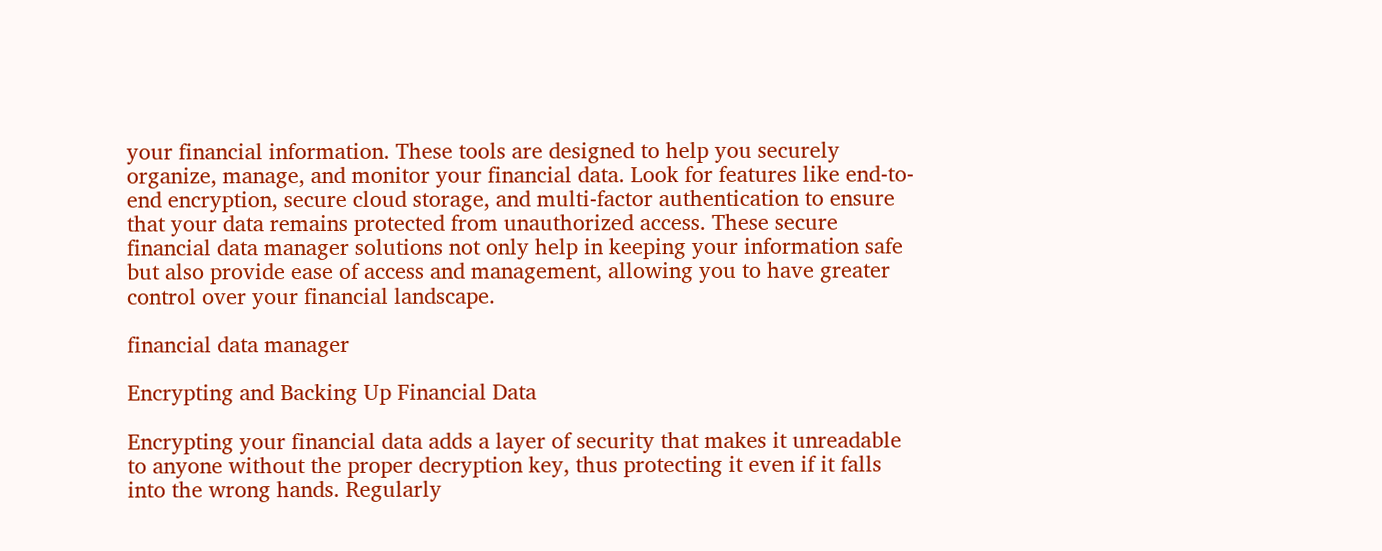your financial information. These tools are designed to help you securely organize, manage, and monitor your financial data. Look for features like end-to-end encryption, secure cloud storage, and multi-factor authentication to ensure that your data remains protected from unauthorized access. These secure financial data manager solutions not only help in keeping your information safe but also provide ease of access and management, allowing you to have greater control over your financial landscape.

financial data manager

Encrypting and Backing Up Financial Data

Encrypting your financial data adds a layer of security that makes it unreadable to anyone without the proper decryption key, thus protecting it even if it falls into the wrong hands. Regularly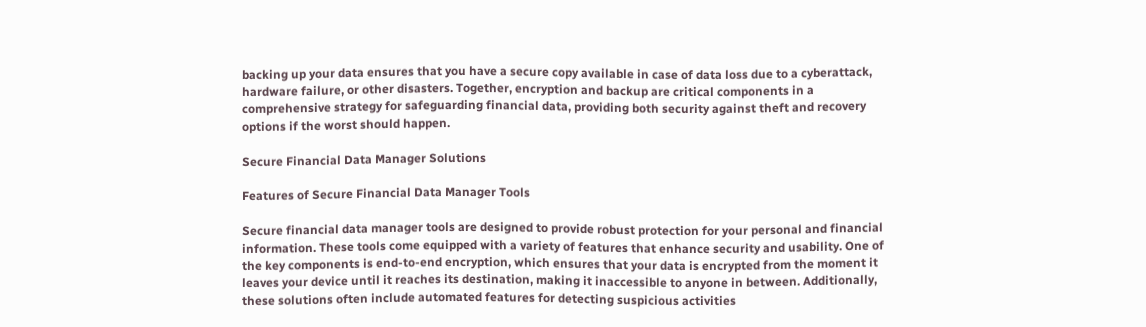backing up your data ensures that you have a secure copy available in case of data loss due to a cyberattack, hardware failure, or other disasters. Together, encryption and backup are critical components in a comprehensive strategy for safeguarding financial data, providing both security against theft and recovery options if the worst should happen.

Secure Financial Data Manager Solutions

Features of Secure Financial Data Manager Tools

Secure financial data manager tools are designed to provide robust protection for your personal and financial information. These tools come equipped with a variety of features that enhance security and usability. One of the key components is end-to-end encryption, which ensures that your data is encrypted from the moment it leaves your device until it reaches its destination, making it inaccessible to anyone in between. Additionally, these solutions often include automated features for detecting suspicious activities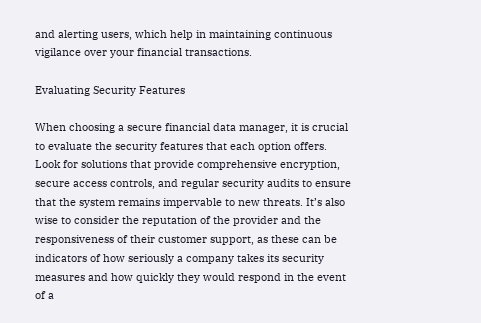and alerting users, which help in maintaining continuous vigilance over your financial transactions.

Evaluating Security Features

When choosing a secure financial data manager, it is crucial to evaluate the security features that each option offers. Look for solutions that provide comprehensive encryption, secure access controls, and regular security audits to ensure that the system remains impervable to new threats. It’s also wise to consider the reputation of the provider and the responsiveness of their customer support, as these can be indicators of how seriously a company takes its security measures and how quickly they would respond in the event of a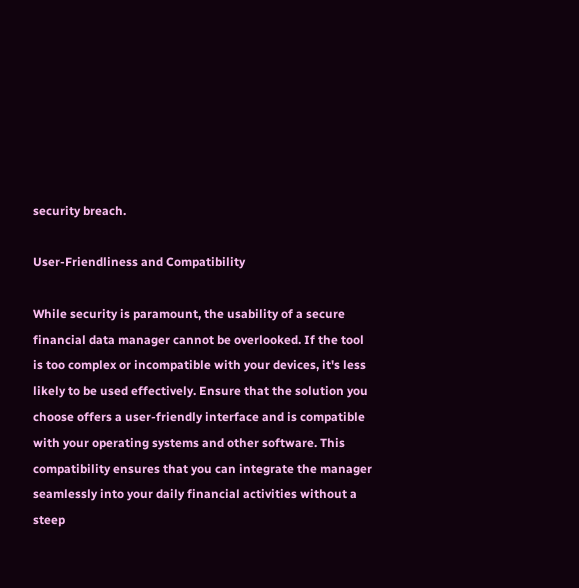security breach.

User-Friendliness and Compatibility

While security is paramount, the usability of a secure financial data manager cannot be overlooked. If the tool is too complex or incompatible with your devices, it's less likely to be used effectively. Ensure that the solution you choose offers a user-friendly interface and is compatible with your operating systems and other software. This compatibility ensures that you can integrate the manager seamlessly into your daily financial activities without a steep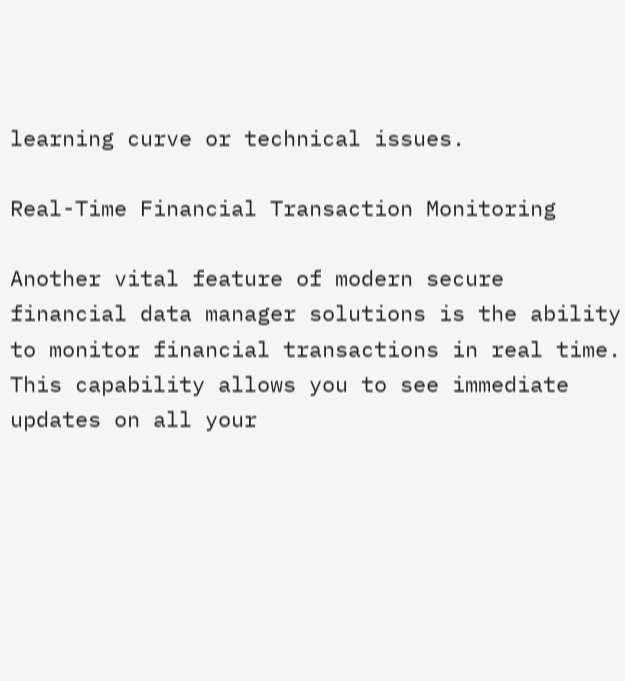learning curve or technical issues.

Real-Time Financial Transaction Monitoring

Another vital feature of modern secure financial data manager solutions is the ability to monitor financial transactions in real time. This capability allows you to see immediate updates on all your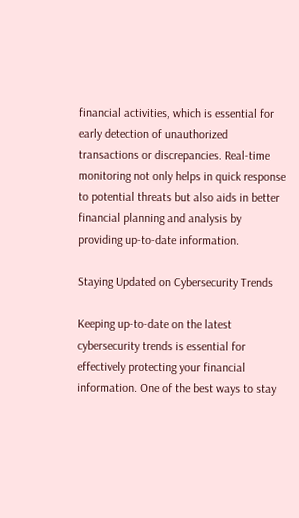financial activities, which is essential for early detection of unauthorized transactions or discrepancies. Real-time monitoring not only helps in quick response to potential threats but also aids in better financial planning and analysis by providing up-to-date information.

Staying Updated on Cybersecurity Trends

Keeping up-to-date on the latest cybersecurity trends is essential for effectively protecting your financial information. One of the best ways to stay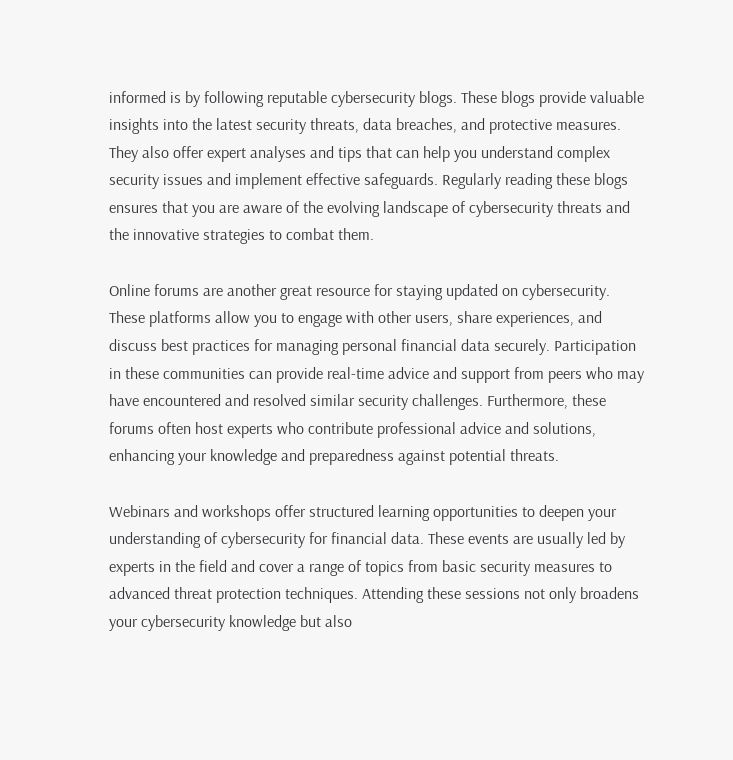informed is by following reputable cybersecurity blogs. These blogs provide valuable insights into the latest security threats, data breaches, and protective measures. They also offer expert analyses and tips that can help you understand complex security issues and implement effective safeguards. Regularly reading these blogs ensures that you are aware of the evolving landscape of cybersecurity threats and the innovative strategies to combat them.

Online forums are another great resource for staying updated on cybersecurity. These platforms allow you to engage with other users, share experiences, and discuss best practices for managing personal financial data securely. Participation in these communities can provide real-time advice and support from peers who may have encountered and resolved similar security challenges. Furthermore, these forums often host experts who contribute professional advice and solutions, enhancing your knowledge and preparedness against potential threats.

Webinars and workshops offer structured learning opportunities to deepen your understanding of cybersecurity for financial data. These events are usually led by experts in the field and cover a range of topics from basic security measures to advanced threat protection techniques. Attending these sessions not only broadens your cybersecurity knowledge but also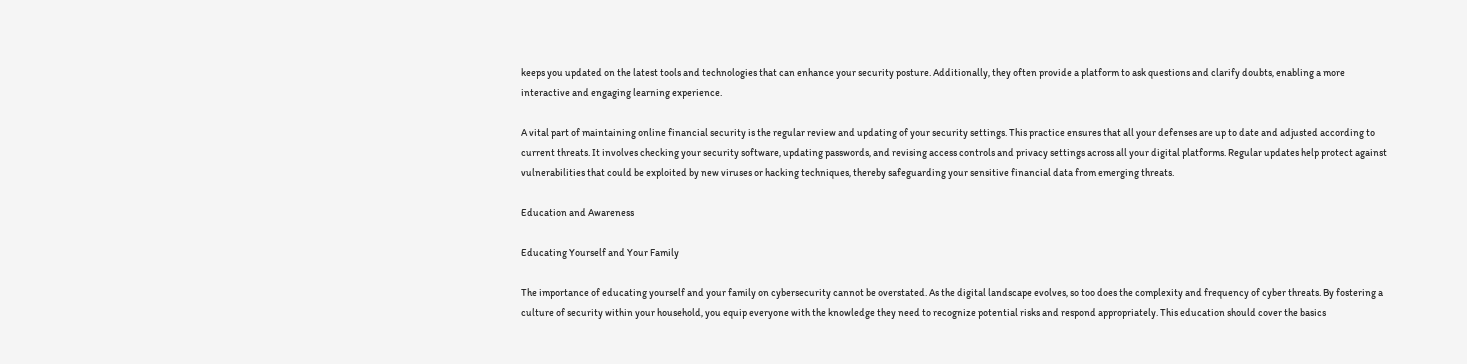keeps you updated on the latest tools and technologies that can enhance your security posture. Additionally, they often provide a platform to ask questions and clarify doubts, enabling a more interactive and engaging learning experience.

A vital part of maintaining online financial security is the regular review and updating of your security settings. This practice ensures that all your defenses are up to date and adjusted according to current threats. It involves checking your security software, updating passwords, and revising access controls and privacy settings across all your digital platforms. Regular updates help protect against vulnerabilities that could be exploited by new viruses or hacking techniques, thereby safeguarding your sensitive financial data from emerging threats.

Education and Awareness

Educating Yourself and Your Family

The importance of educating yourself and your family on cybersecurity cannot be overstated. As the digital landscape evolves, so too does the complexity and frequency of cyber threats. By fostering a culture of security within your household, you equip everyone with the knowledge they need to recognize potential risks and respond appropriately. This education should cover the basics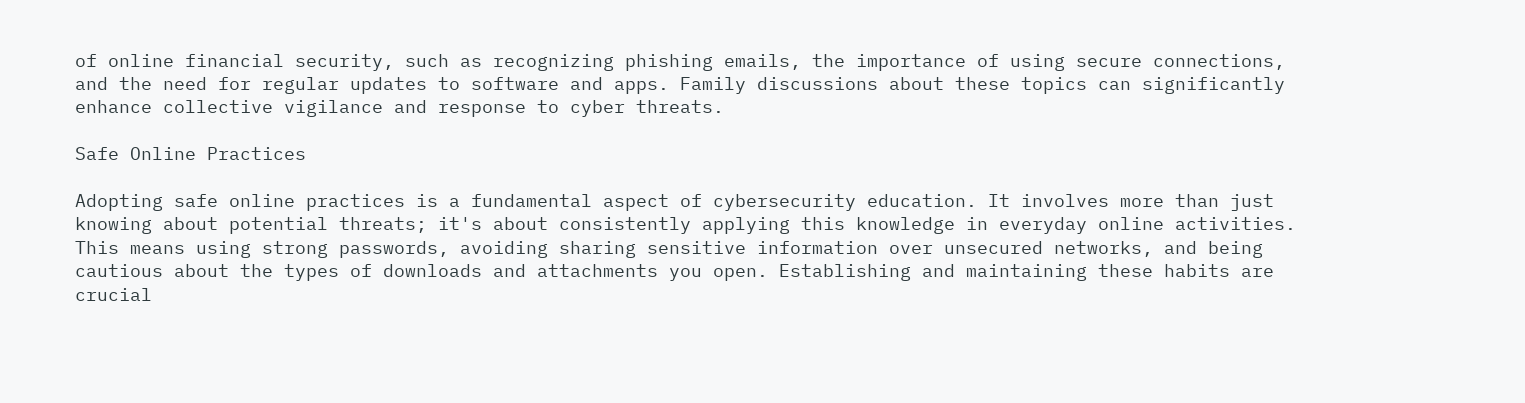of online financial security, such as recognizing phishing emails, the importance of using secure connections, and the need for regular updates to software and apps. Family discussions about these topics can significantly enhance collective vigilance and response to cyber threats.

Safe Online Practices

Adopting safe online practices is a fundamental aspect of cybersecurity education. It involves more than just knowing about potential threats; it's about consistently applying this knowledge in everyday online activities. This means using strong passwords, avoiding sharing sensitive information over unsecured networks, and being cautious about the types of downloads and attachments you open. Establishing and maintaining these habits are crucial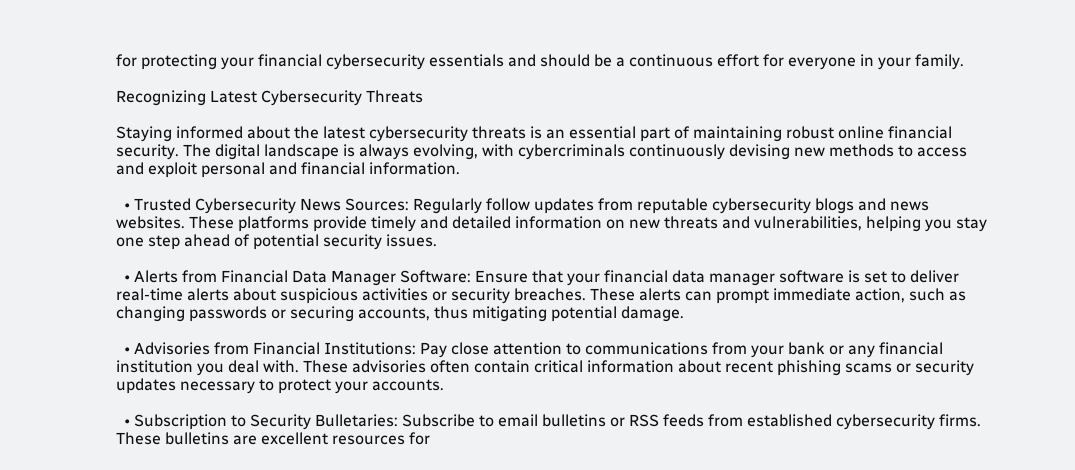for protecting your financial cybersecurity essentials and should be a continuous effort for everyone in your family.

Recognizing Latest Cybersecurity Threats

Staying informed about the latest cybersecurity threats is an essential part of maintaining robust online financial security. The digital landscape is always evolving, with cybercriminals continuously devising new methods to access and exploit personal and financial information.

  • Trusted Cybersecurity News Sources: Regularly follow updates from reputable cybersecurity blogs and news websites. These platforms provide timely and detailed information on new threats and vulnerabilities, helping you stay one step ahead of potential security issues.

  • Alerts from Financial Data Manager Software: Ensure that your financial data manager software is set to deliver real-time alerts about suspicious activities or security breaches. These alerts can prompt immediate action, such as changing passwords or securing accounts, thus mitigating potential damage.

  • Advisories from Financial Institutions: Pay close attention to communications from your bank or any financial institution you deal with. These advisories often contain critical information about recent phishing scams or security updates necessary to protect your accounts.

  • Subscription to Security Bulletaries: Subscribe to email bulletins or RSS feeds from established cybersecurity firms. These bulletins are excellent resources for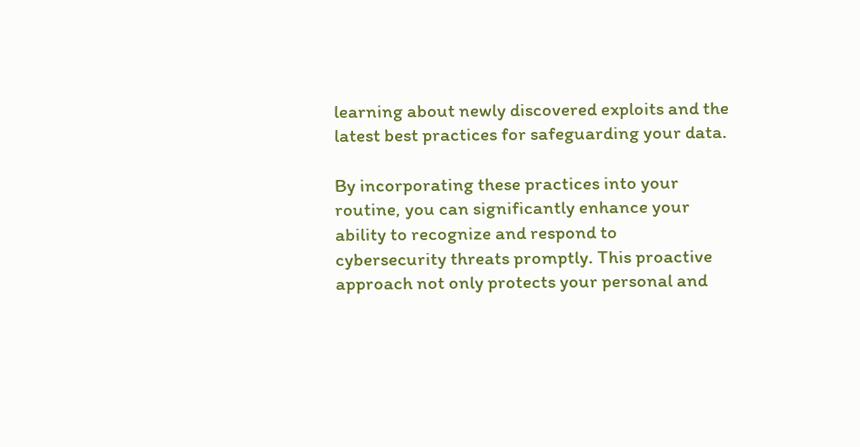learning about newly discovered exploits and the latest best practices for safeguarding your data.

By incorporating these practices into your routine, you can significantly enhance your ability to recognize and respond to cybersecurity threats promptly. This proactive approach not only protects your personal and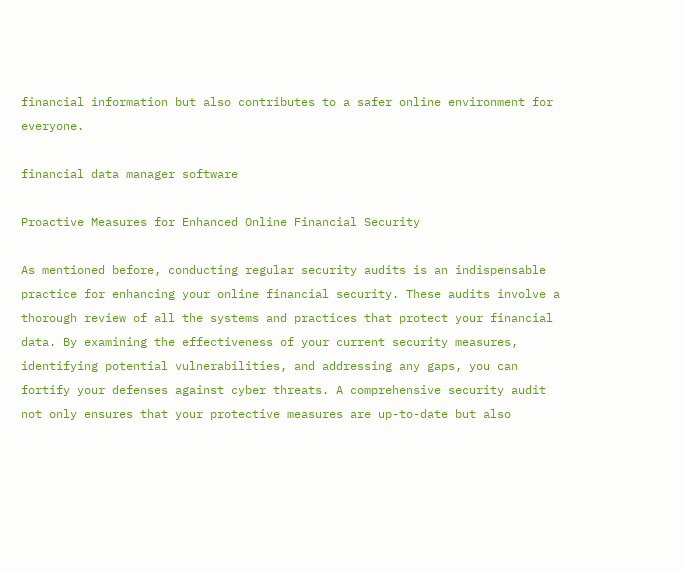financial information but also contributes to a safer online environment for everyone.

financial data manager software

Proactive Measures for Enhanced Online Financial Security

As mentioned before, conducting regular security audits is an indispensable practice for enhancing your online financial security. These audits involve a thorough review of all the systems and practices that protect your financial data. By examining the effectiveness of your current security measures, identifying potential vulnerabilities, and addressing any gaps, you can fortify your defenses against cyber threats. A comprehensive security audit not only ensures that your protective measures are up-to-date but also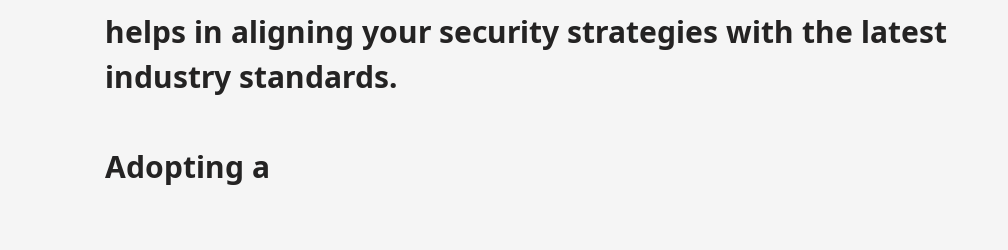helps in aligning your security strategies with the latest industry standards.

Adopting a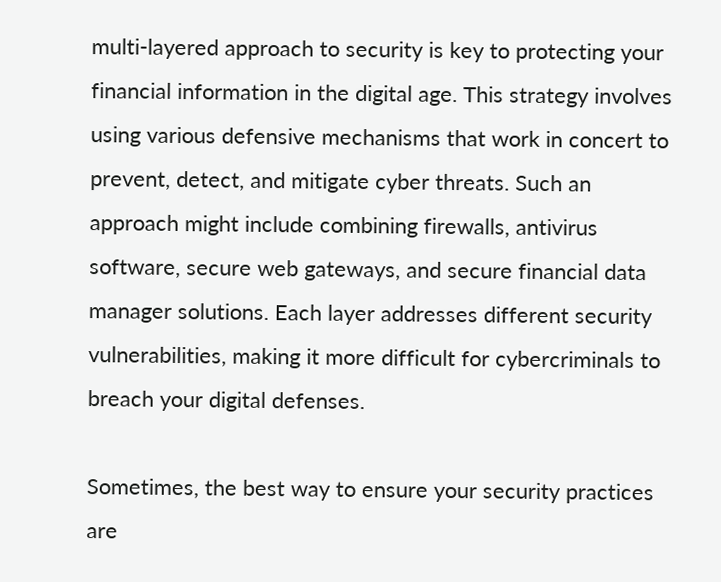multi-layered approach to security is key to protecting your financial information in the digital age. This strategy involves using various defensive mechanisms that work in concert to prevent, detect, and mitigate cyber threats. Such an approach might include combining firewalls, antivirus software, secure web gateways, and secure financial data manager solutions. Each layer addresses different security vulnerabilities, making it more difficult for cybercriminals to breach your digital defenses.

Sometimes, the best way to ensure your security practices are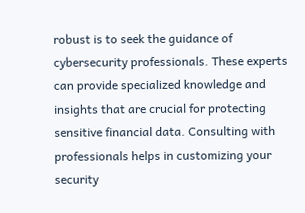robust is to seek the guidance of cybersecurity professionals. These experts can provide specialized knowledge and insights that are crucial for protecting sensitive financial data. Consulting with professionals helps in customizing your security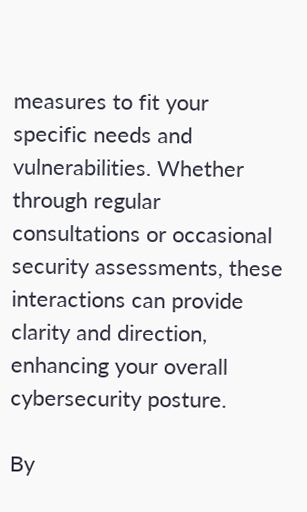measures to fit your specific needs and vulnerabilities. Whether through regular consultations or occasional security assessments, these interactions can provide clarity and direction, enhancing your overall cybersecurity posture.

By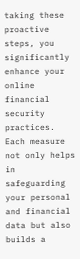taking these proactive steps, you significantly enhance your online financial security practices. Each measure not only helps in safeguarding your personal and financial data but also builds a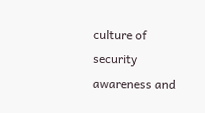culture of security awareness and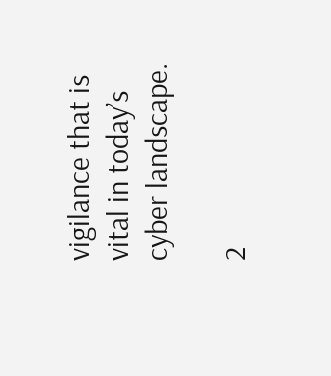vigilance that is vital in today’s cyber landscape.

2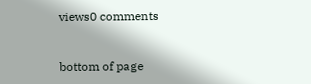views0 comments


bottom of page